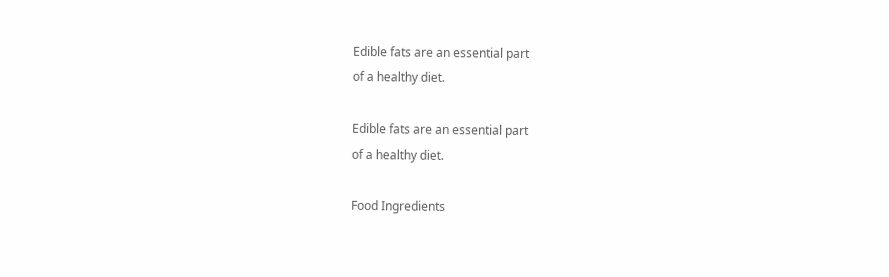Edible fats are an essential part
of a healthy diet.

Edible fats are an essential part
of a healthy diet.

Food Ingredients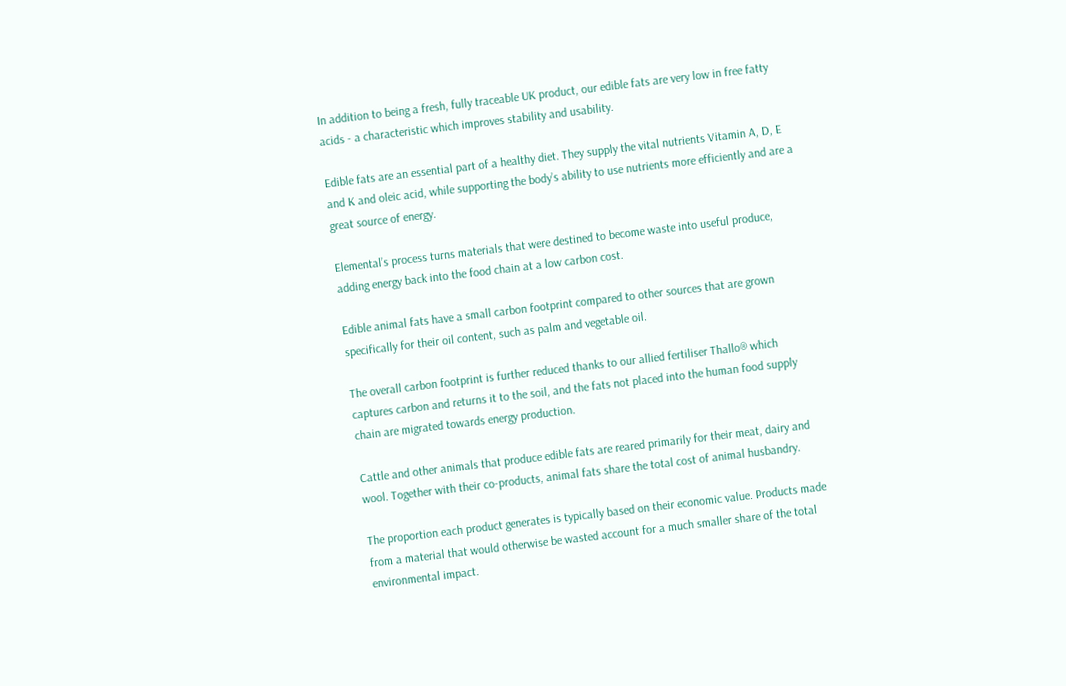In addition to being a fresh, fully traceable UK product, our edible fats are very low in free fatty acids - a characteristic which improves stability and usability.

Edible fats are an essential part of a healthy diet. They supply the vital nutrients Vitamin A, D, E and K and oleic acid, while supporting the body’s ability to use nutrients more efficiently and are a great source of energy.

Elemental’s process turns materials that were destined to become waste into useful produce, adding energy back into the food chain at a low carbon cost.

Edible animal fats have a small carbon footprint compared to other sources that are grown specifically for their oil content, such as palm and vegetable oil.

The overall carbon footprint is further reduced thanks to our allied fertiliser Thallo® which captures carbon and returns it to the soil, and the fats not placed into the human food supply chain are migrated towards energy production.

Cattle and other animals that produce edible fats are reared primarily for their meat, dairy and wool. Together with their co-products, animal fats share the total cost of animal husbandry.

The proportion each product generates is typically based on their economic value. Products made from a material that would otherwise be wasted account for a much smaller share of the total environmental impact.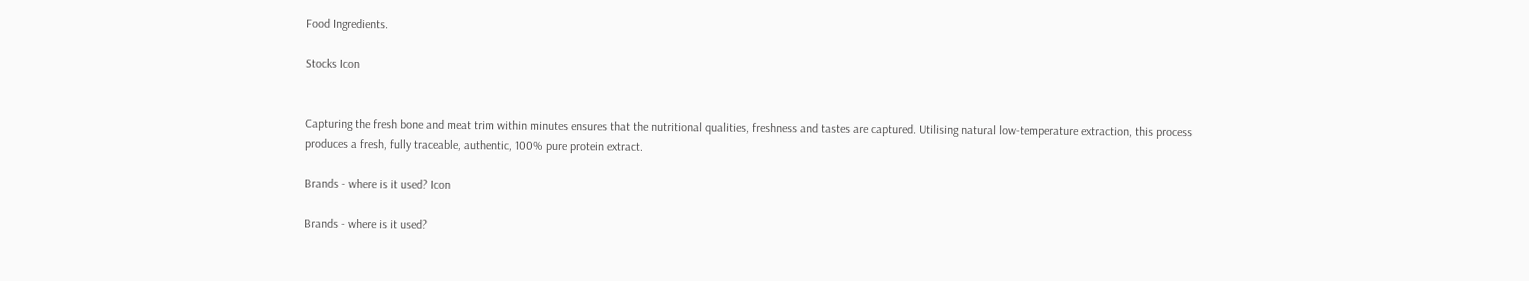Food Ingredients.

Stocks Icon


Capturing the fresh bone and meat trim within minutes ensures that the nutritional qualities, freshness and tastes are captured. Utilising natural low-temperature extraction, this process produces a fresh, fully traceable, authentic, 100% pure protein extract.

Brands - where is it used? Icon

Brands - where is it used?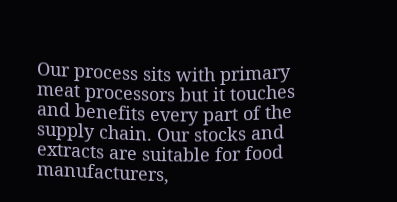Our process sits with primary meat processors but it touches and benefits every part of the supply chain. Our stocks and extracts are suitable for food manufacturers,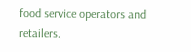food service operators and retailers.